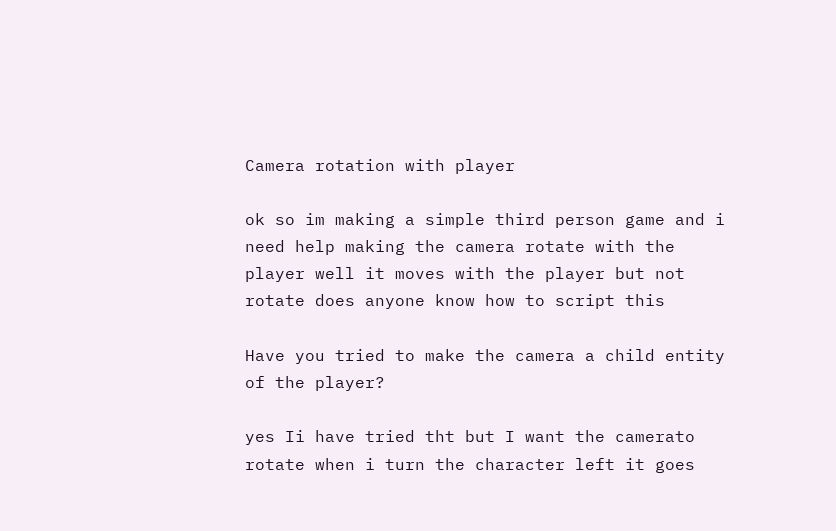Camera rotation with player

ok so im making a simple third person game and i need help making the camera rotate with the player well it moves with the player but not rotate does anyone know how to script this

Have you tried to make the camera a child entity of the player?

yes Ii have tried tht but I want the camerato rotate when i turn the character left it goes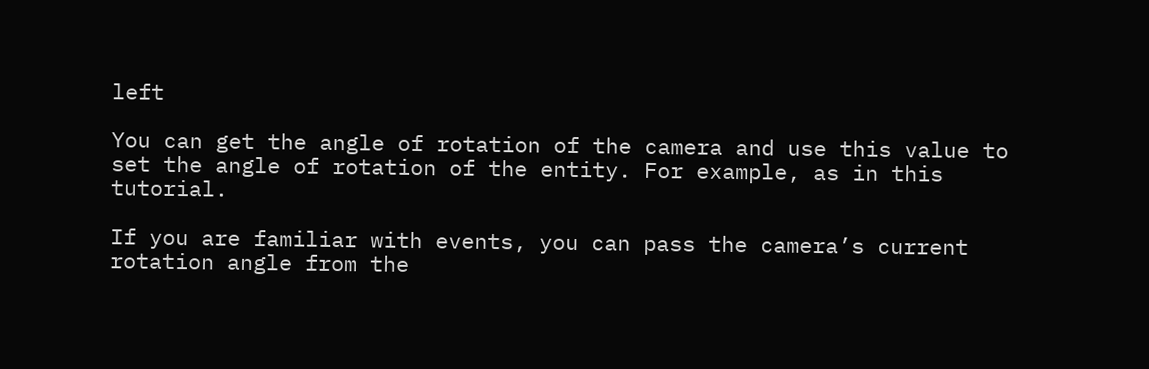left

You can get the angle of rotation of the camera and use this value to set the angle of rotation of the entity. For example, as in this tutorial.

If you are familiar with events, you can pass the camera’s current rotation angle from the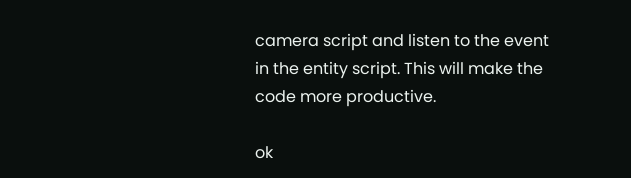camera script and listen to the event in the entity script. This will make the code more productive.

ok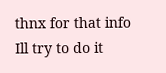thnx for that info Ill try to do it